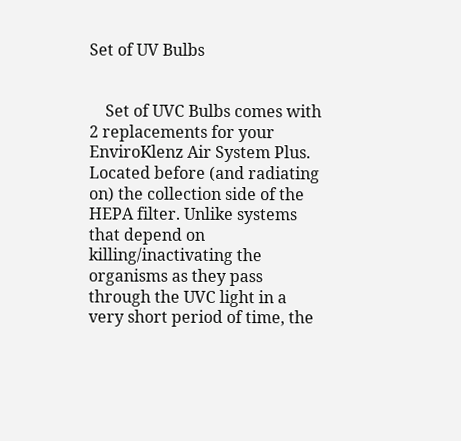Set of UV Bulbs


    Set of UVC Bulbs comes with 2 replacements for your EnviroKlenz Air System Plus. Located before (and radiating on) the collection side of the HEPA filter. Unlike systems that depend on killing/inactivating the organisms as they pass through the UVC light in a very short period of time, the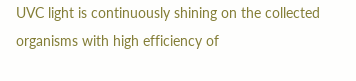UVC light is continuously shining on the collected organisms with high efficiency of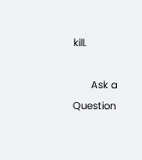kill.

      Ask a Question